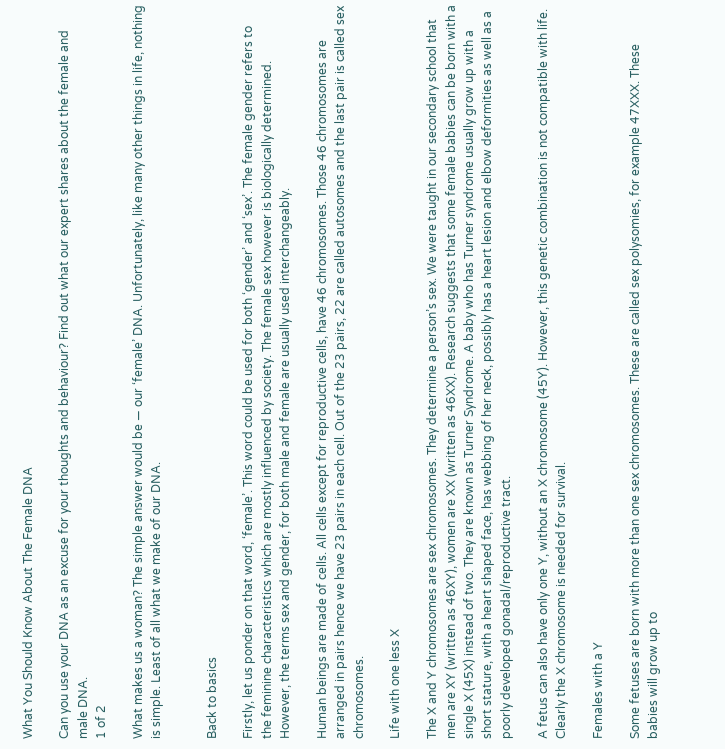What You Should Know About The Female DNA

Can you use your DNA as an excuse for your thoughts and behaviour? Find out what our expert shares about the female and male DNA.
1 of 2

What makes us a woman? The simple answer would be — our ‘female’ DNA. Unfortunately, like many other things in life, nothing is simple. Least of all what we make of our DNA.


Back to basics

Firstly, let us ponder on that word, ‘female’. This word could be used for both ‘gender’ and ‘sex’. The female gender refers to the feminine characteristics which are mostly influenced by society. The female sex however is biologically determined. However, the terms sex and gender, for both male and female are usually used interchangeably.

Human beings are made of cells. All cells except for reproductive cells, have 46 chromosomes. Those 46 chromosomes are arranged in pairs hence we have 23 pairs in each cell. Out of the 23 pairs, 22 are called autosomes and the last pair is called sex chromosomes.

Life with one less X

The X and Y chromosomes are sex chromosomes. They determine a person’s sex. We were taught in our secondary school that men are XY (written as 46XY), women are XX (written as 46XX). Research suggests that some female babies can be born with a single X (45X) instead of two. They are known as Turner Syndrome. A baby who has Turner syndrome usually grow up with a short stature, with a heart shaped face, has webbing of her neck, possibly has a heart lesion and elbow deformities as well as a poorly developed gonadal/reproductive tract.

A fetus can also have only one Y, without an X chromosome (45Y). However, this genetic combination is not compatible with life. Clearly the X chromosome is needed for survival.

Females with a Y

Some fetuses are born with more than one sex chromosomes. These are called sex polysomies, for example 47XXX. These babies will grow up to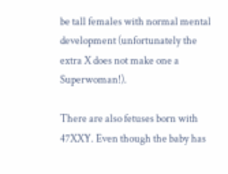be tall females with normal mental development (unfortunately the extra X does not make one a Superwoman!).

There are also fetuses born with 47XXY. Even though the baby has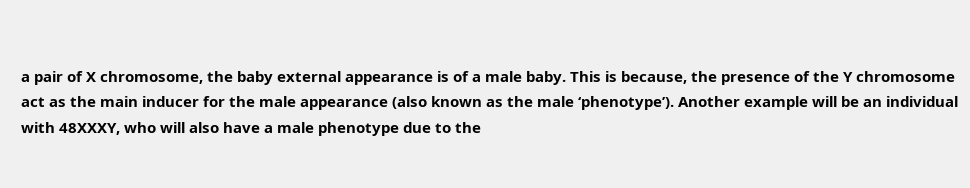a pair of X chromosome, the baby external appearance is of a male baby. This is because, the presence of the Y chromosome act as the main inducer for the male appearance (also known as the male ‘phenotype’). Another example will be an individual with 48XXXY, who will also have a male phenotype due to the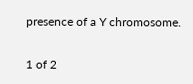presence of a Y chromosome.

1 of 2